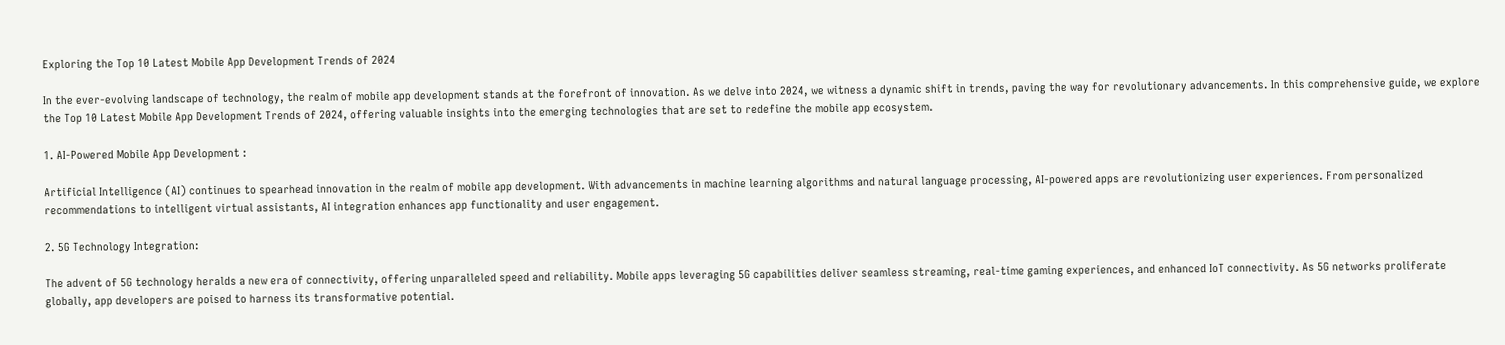Exploring the Top 10 Latest Mobile App Development Trends of 2024

In the ever-evolving landscape of technology, the realm of mobile app development stands at the forefront of innovation. As we delve into 2024, we witness a dynamic shift in trends, paving the way for revolutionary advancements. In this comprehensive guide, we explore the Top 10 Latest Mobile App Development Trends of 2024, offering valuable insights into the emerging technologies that are set to redefine the mobile app ecosystem.

1. AI-Powered Mobile App Development :

Artificial Intelligence (AI) continues to spearhead innovation in the realm of mobile app development. With advancements in machine learning algorithms and natural language processing, AI-powered apps are revolutionizing user experiences. From personalized recommendations to intelligent virtual assistants, AI integration enhances app functionality and user engagement.

2. 5G Technology Integration:

The advent of 5G technology heralds a new era of connectivity, offering unparalleled speed and reliability. Mobile apps leveraging 5G capabilities deliver seamless streaming, real-time gaming experiences, and enhanced IoT connectivity. As 5G networks proliferate globally, app developers are poised to harness its transformative potential.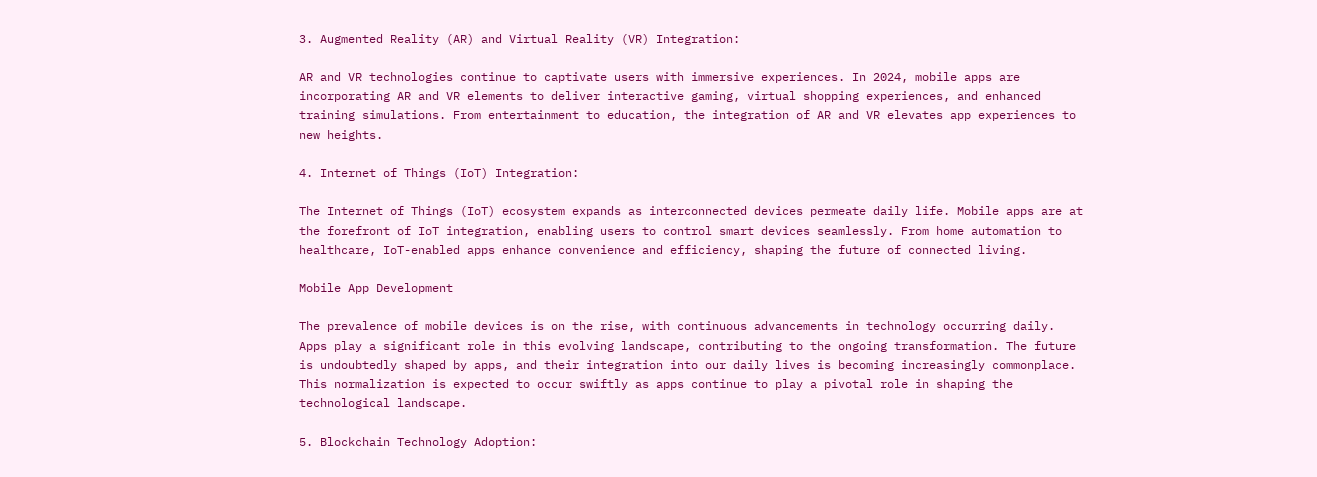3. Augmented Reality (AR) and Virtual Reality (VR) Integration:

AR and VR technologies continue to captivate users with immersive experiences. In 2024, mobile apps are incorporating AR and VR elements to deliver interactive gaming, virtual shopping experiences, and enhanced training simulations. From entertainment to education, the integration of AR and VR elevates app experiences to new heights.

4. Internet of Things (IoT) Integration:

The Internet of Things (IoT) ecosystem expands as interconnected devices permeate daily life. Mobile apps are at the forefront of IoT integration, enabling users to control smart devices seamlessly. From home automation to healthcare, IoT-enabled apps enhance convenience and efficiency, shaping the future of connected living.

Mobile App Development

The prevalence of mobile devices is on the rise, with continuous advancements in technology occurring daily. Apps play a significant role in this evolving landscape, contributing to the ongoing transformation. The future is undoubtedly shaped by apps, and their integration into our daily lives is becoming increasingly commonplace. This normalization is expected to occur swiftly as apps continue to play a pivotal role in shaping the technological landscape.

5. Blockchain Technology Adoption: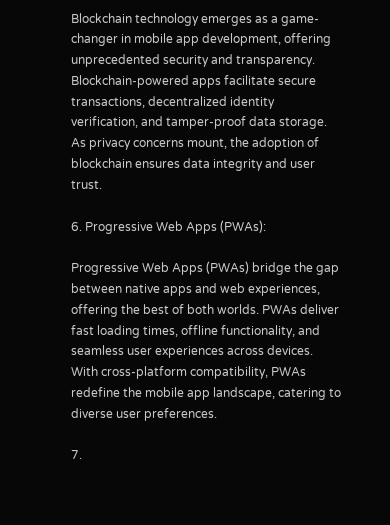Blockchain technology emerges as a game-changer in mobile app development, offering unprecedented security and transparency. Blockchain-powered apps facilitate secure transactions, decentralized identity verification, and tamper-proof data storage. As privacy concerns mount, the adoption of blockchain ensures data integrity and user trust.

6. Progressive Web Apps (PWAs):

Progressive Web Apps (PWAs) bridge the gap between native apps and web experiences, offering the best of both worlds. PWAs deliver fast loading times, offline functionality, and seamless user experiences across devices. With cross-platform compatibility, PWAs redefine the mobile app landscape, catering to diverse user preferences.

7.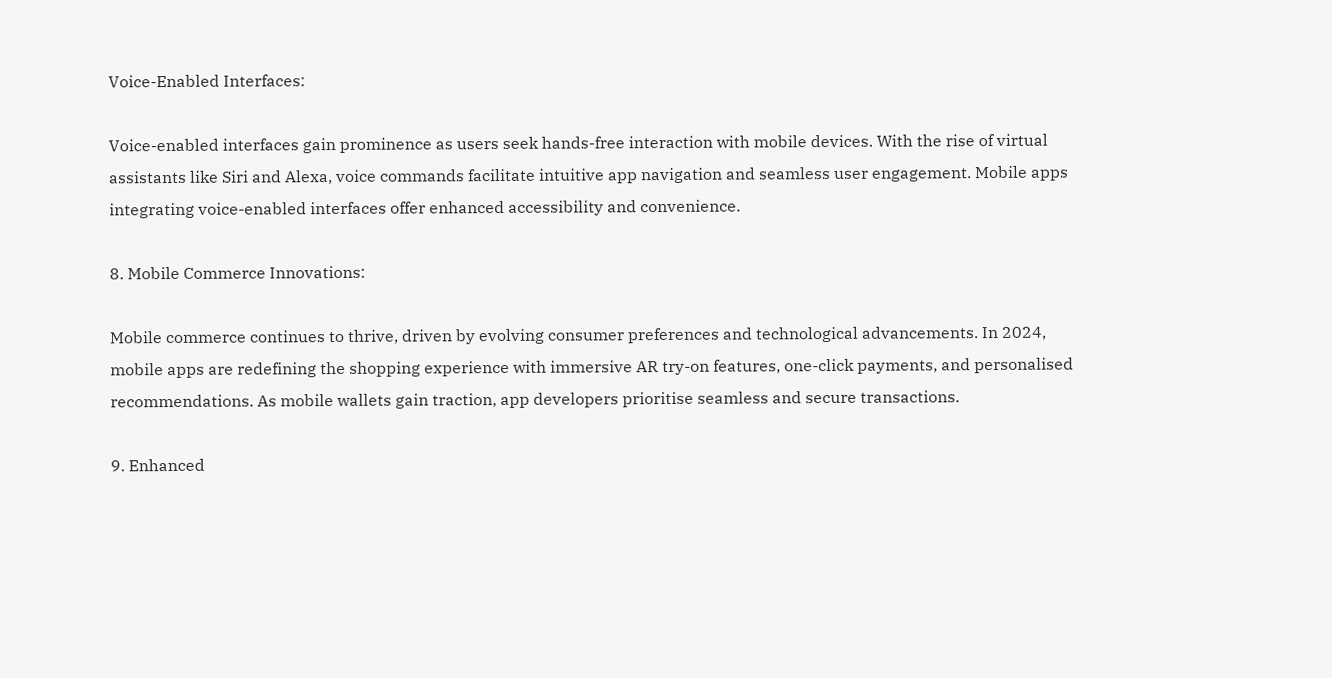Voice-Enabled Interfaces:

Voice-enabled interfaces gain prominence as users seek hands-free interaction with mobile devices. With the rise of virtual assistants like Siri and Alexa, voice commands facilitate intuitive app navigation and seamless user engagement. Mobile apps integrating voice-enabled interfaces offer enhanced accessibility and convenience.

8. Mobile Commerce Innovations:

Mobile commerce continues to thrive, driven by evolving consumer preferences and technological advancements. In 2024, mobile apps are redefining the shopping experience with immersive AR try-on features, one-click payments, and personalised recommendations. As mobile wallets gain traction, app developers prioritise seamless and secure transactions.

9. Enhanced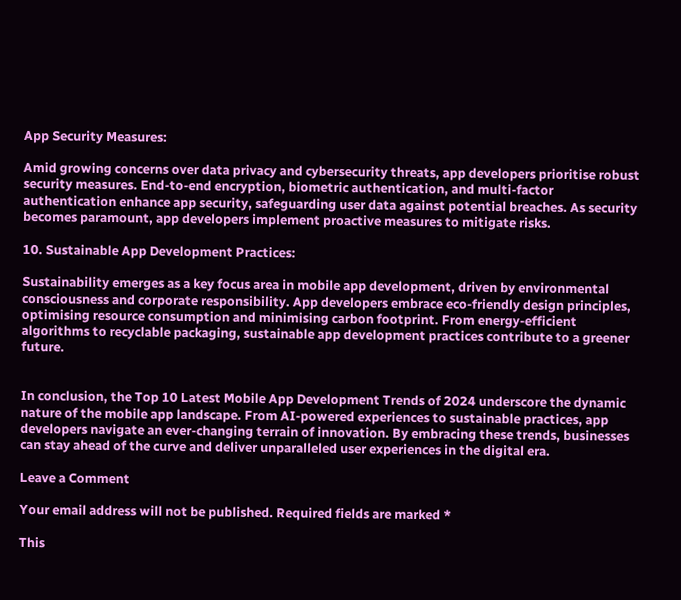App Security Measures:

Amid growing concerns over data privacy and cybersecurity threats, app developers prioritise robust security measures. End-to-end encryption, biometric authentication, and multi-factor authentication enhance app security, safeguarding user data against potential breaches. As security becomes paramount, app developers implement proactive measures to mitigate risks.

10. Sustainable App Development Practices:

Sustainability emerges as a key focus area in mobile app development, driven by environmental consciousness and corporate responsibility. App developers embrace eco-friendly design principles, optimising resource consumption and minimising carbon footprint. From energy-efficient algorithms to recyclable packaging, sustainable app development practices contribute to a greener future.


In conclusion, the Top 10 Latest Mobile App Development Trends of 2024 underscore the dynamic nature of the mobile app landscape. From AI-powered experiences to sustainable practices, app developers navigate an ever-changing terrain of innovation. By embracing these trends, businesses can stay ahead of the curve and deliver unparalleled user experiences in the digital era.

Leave a Comment

Your email address will not be published. Required fields are marked *

This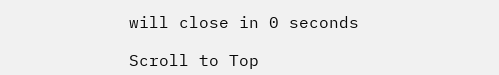will close in 0 seconds

Scroll to Top